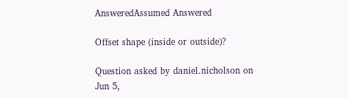AnsweredAssumed Answered

Offset shape (inside or outside)?

Question asked by daniel.nicholson on Jun 5,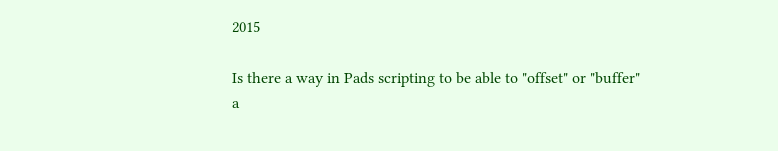2015

Is there a way in Pads scripting to be able to "offset" or "buffer" a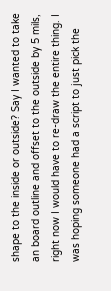shape to the inside or outside? Say I wanted to take an board outline and offset to the outside by 5 mils, right now I would have to re-draw the entire thing. I was hoping someone had a script to just pick the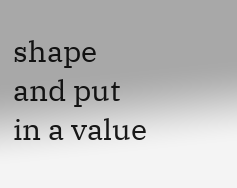shape and put in a value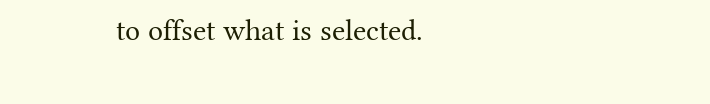to offset what is selected.